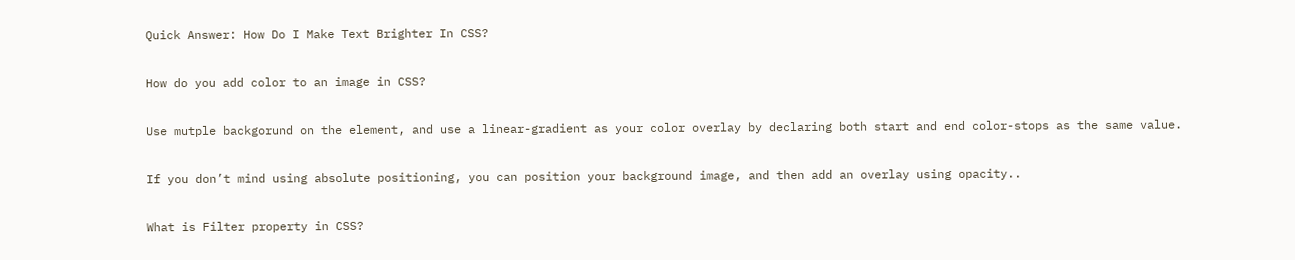Quick Answer: How Do I Make Text Brighter In CSS?

How do you add color to an image in CSS?

Use mutple backgorund on the element, and use a linear-gradient as your color overlay by declaring both start and end color-stops as the same value.

If you don’t mind using absolute positioning, you can position your background image, and then add an overlay using opacity..

What is Filter property in CSS?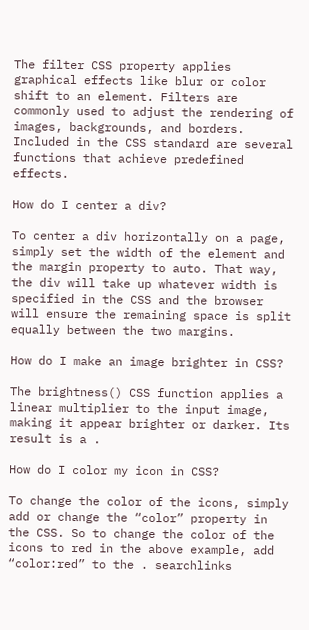The filter CSS property applies graphical effects like blur or color shift to an element. Filters are commonly used to adjust the rendering of images, backgrounds, and borders. Included in the CSS standard are several functions that achieve predefined effects.

How do I center a div?

To center a div horizontally on a page, simply set the width of the element and the margin property to auto. That way, the div will take up whatever width is specified in the CSS and the browser will ensure the remaining space is split equally between the two margins.

How do I make an image brighter in CSS?

The brightness() CSS function applies a linear multiplier to the input image, making it appear brighter or darker. Its result is a .

How do I color my icon in CSS?

To change the color of the icons, simply add or change the “color” property in the CSS. So to change the color of the icons to red in the above example, add “color:red” to the . searchlinks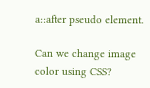a::after pseudo element.

Can we change image color using CSS?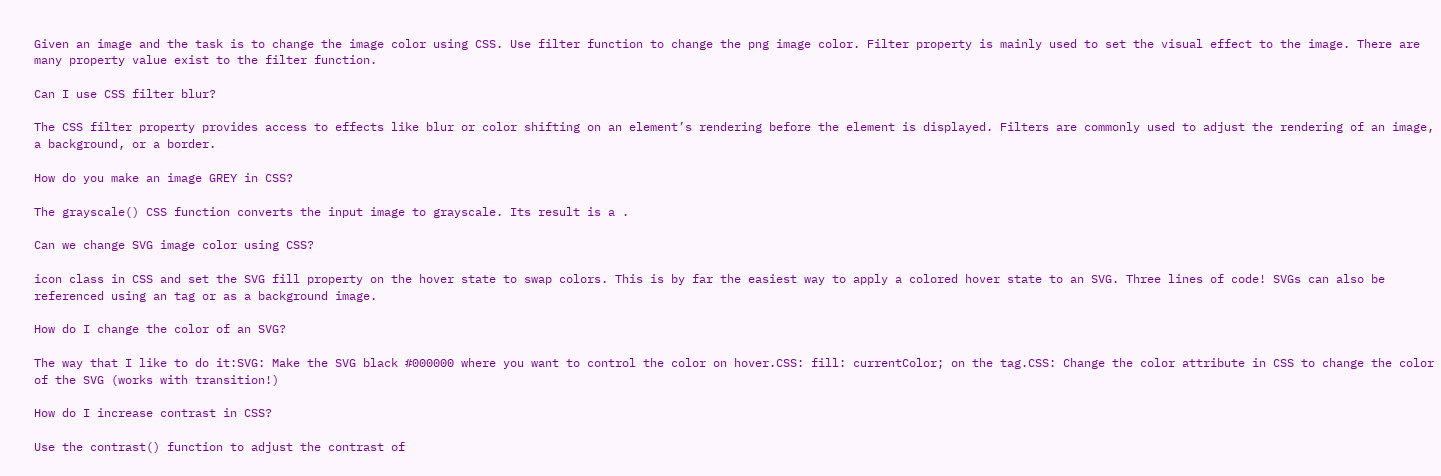Given an image and the task is to change the image color using CSS. Use filter function to change the png image color. Filter property is mainly used to set the visual effect to the image. There are many property value exist to the filter function.

Can I use CSS filter blur?

The CSS filter property provides access to effects like blur or color shifting on an element’s rendering before the element is displayed. Filters are commonly used to adjust the rendering of an image, a background, or a border.

How do you make an image GREY in CSS?

The grayscale() CSS function converts the input image to grayscale. Its result is a .

Can we change SVG image color using CSS?

icon class in CSS and set the SVG fill property on the hover state to swap colors. This is by far the easiest way to apply a colored hover state to an SVG. Three lines of code! SVGs can also be referenced using an tag or as a background image.

How do I change the color of an SVG?

The way that I like to do it:SVG: Make the SVG black #000000 where you want to control the color on hover.CSS: fill: currentColor; on the tag.CSS: Change the color attribute in CSS to change the color of the SVG (works with transition!)

How do I increase contrast in CSS?

Use the contrast() function to adjust the contrast of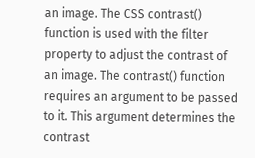an image. The CSS contrast() function is used with the filter property to adjust the contrast of an image. The contrast() function requires an argument to be passed to it. This argument determines the contrast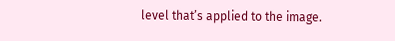level that’s applied to the image.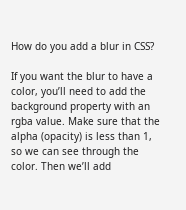How do you add a blur in CSS?

If you want the blur to have a color, you’ll need to add the background property with an rgba value. Make sure that the alpha (opacity) is less than 1, so we can see through the color. Then we’ll add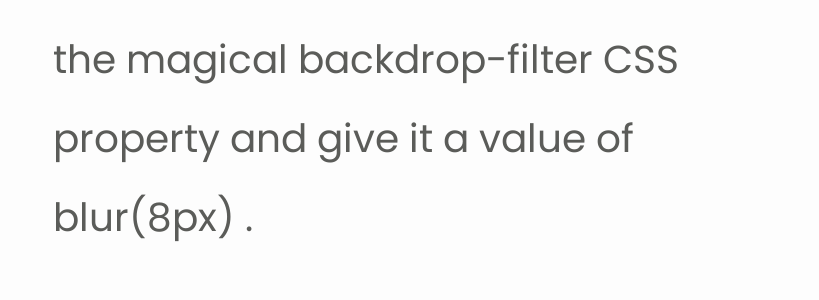the magical backdrop-filter CSS property and give it a value of blur(8px) .